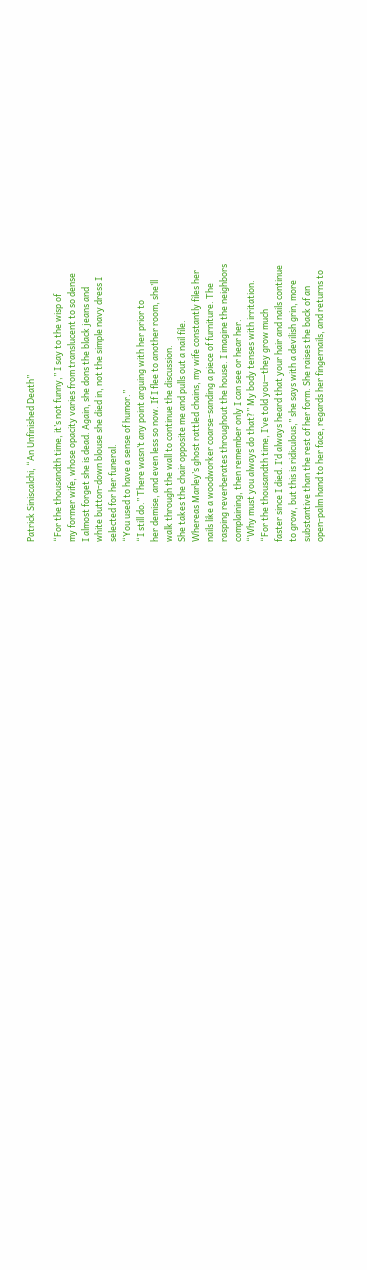Patrick Siniscalchi, “An Unfinished Death”

“For the thousandth time, it’s not funny,” I say to the wisp of
my former wife, whose opacity varies from translucent to so dense
I almost forget she is dead. Again, she dons the black jeans and
white button-down blouse she died in, not the simple navy dress I
selected for her funeral.
“You used to have a sense of humor.”
“I still do.” There wasn’t any point arguing with her prior to
her demise, and even less so now. If I flee to another room, she’ll
walk through the wall to continue the discussion.
She takes the chair opposite me and pulls out a nail file.
Whereas Marley’s ghost rattled chains, my wife constantly files her
nails like a woodworker coarse-sanding a piece of furniture. The
rasping reverberates throughout the house. I imagine the neighbors
complaining, then remember only I can see or hear her.
“Why must you always do that?” My body tenses with irritation.
“For the thousandth time, I’ve told you—they grow much
faster since I died. I’d always heard that your hair and nails continue
to grow, but this is ridiculous,” she says with a devilish grin, more
substantive than the rest of her form. She raises the back of an
open-palm hand to her face, regards her fingernails, and returns to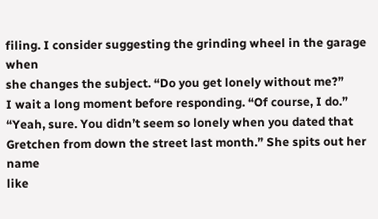filing. I consider suggesting the grinding wheel in the garage when
she changes the subject. “Do you get lonely without me?”
I wait a long moment before responding. “Of course, I do.”
“Yeah, sure. You didn’t seem so lonely when you dated that
Gretchen from down the street last month.” She spits out her name
like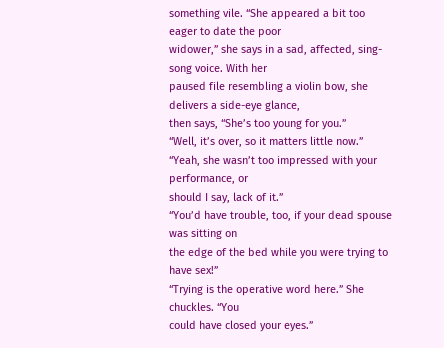something vile. “She appeared a bit too eager to date the poor
widower,” she says in a sad, affected, sing-song voice. With her
paused file resembling a violin bow, she delivers a side-eye glance,
then says, “She’s too young for you.”
“Well, it’s over, so it matters little now.”
“Yeah, she wasn’t too impressed with your performance, or
should I say, lack of it.”
“You’d have trouble, too, if your dead spouse was sitting on
the edge of the bed while you were trying to have sex!”
“Trying is the operative word here.” She chuckles. “You
could have closed your eyes.”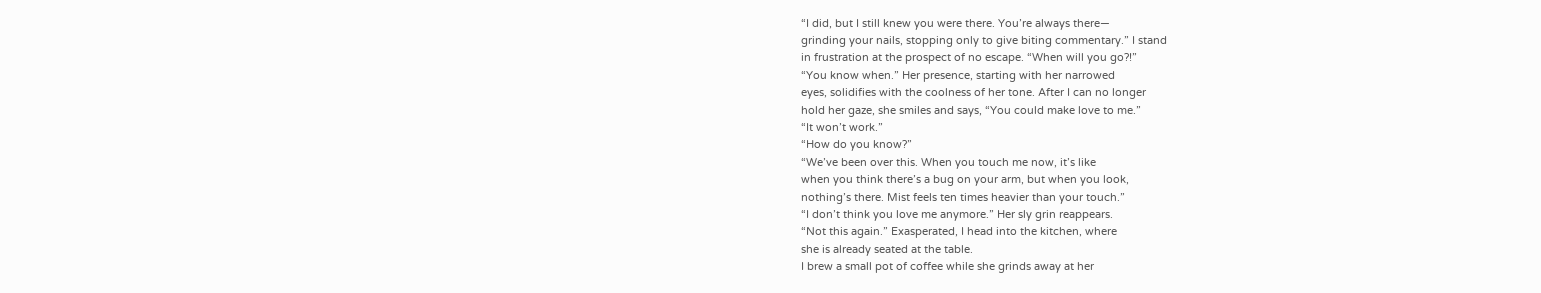“I did, but I still knew you were there. You’re always there—
grinding your nails, stopping only to give biting commentary.” I stand
in frustration at the prospect of no escape. “When will you go?!”
“You know when.” Her presence, starting with her narrowed
eyes, solidifies with the coolness of her tone. After I can no longer
hold her gaze, she smiles and says, “You could make love to me.”
“It won’t work.”
“How do you know?”
“We’ve been over this. When you touch me now, it’s like
when you think there’s a bug on your arm, but when you look,
nothing’s there. Mist feels ten times heavier than your touch.”
“I don’t think you love me anymore.” Her sly grin reappears.
“Not this again.” Exasperated, I head into the kitchen, where
she is already seated at the table.
I brew a small pot of coffee while she grinds away at her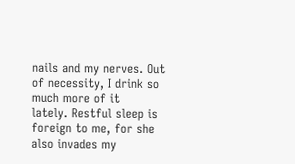nails and my nerves. Out of necessity, I drink so much more of it
lately. Restful sleep is foreign to me, for she also invades my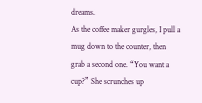dreams.
As the coffee maker gurgles, I pull a mug down to the counter, then
grab a second one. “You want a cup?” She scrunches up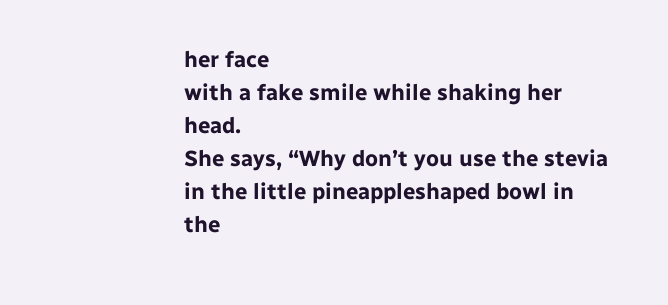her face
with a fake smile while shaking her head.
She says, “Why don’t you use the stevia in the little pineappleshaped bowl in the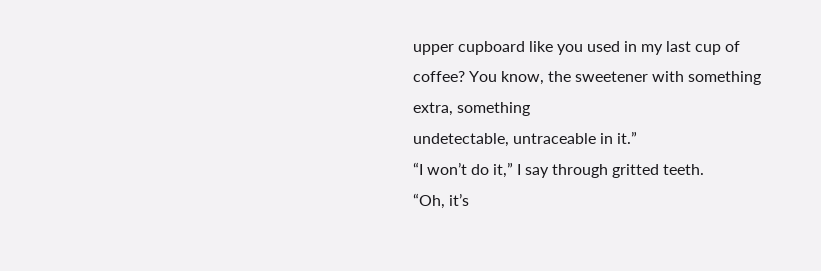upper cupboard like you used in my last cup of
coffee? You know, the sweetener with something extra, something
undetectable, untraceable in it.”
“I won’t do it,” I say through gritted teeth.
“Oh, it’s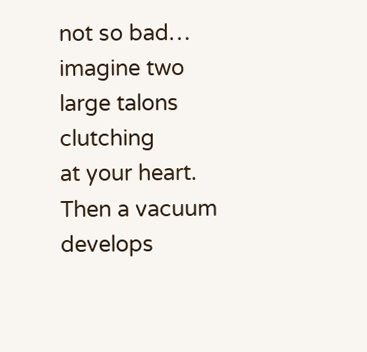not so bad… imagine two large talons clutching
at your heart. Then a vacuum develops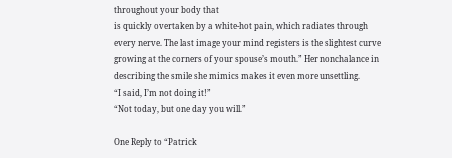throughout your body that
is quickly overtaken by a white-hot pain, which radiates through
every nerve. The last image your mind registers is the slightest curve
growing at the corners of your spouse’s mouth.” Her nonchalance in
describing the smile she mimics makes it even more unsettling.
“I said, I’m not doing it!”
“Not today, but one day you will.”

One Reply to “Patrick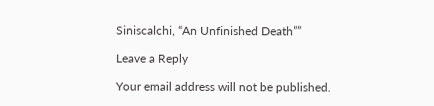Siniscalchi, “An Unfinished Death””

Leave a Reply

Your email address will not be published.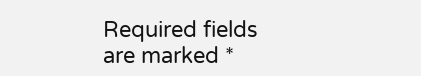Required fields are marked *